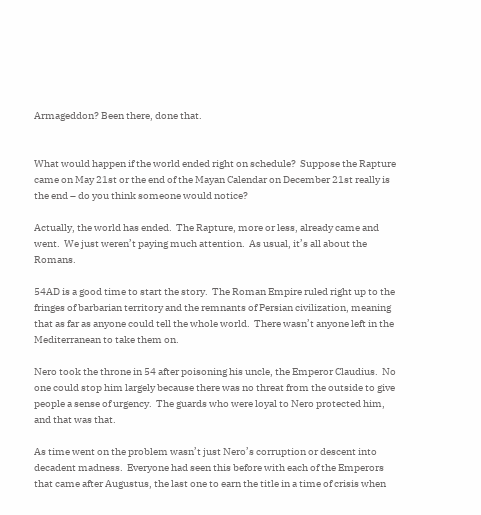Armageddon? Been there, done that.


What would happen if the world ended right on schedule?  Suppose the Rapture came on May 21st or the end of the Mayan Calendar on December 21st really is the end – do you think someone would notice?

Actually, the world has ended.  The Rapture, more or less, already came and went.  We just weren’t paying much attention.  As usual, it’s all about the Romans.

54AD is a good time to start the story.  The Roman Empire ruled right up to the fringes of barbarian territory and the remnants of Persian civilization, meaning that as far as anyone could tell the whole world.  There wasn’t anyone left in the Mediterranean to take them on.

Nero took the throne in 54 after poisoning his uncle, the Emperor Claudius.  No one could stop him largely because there was no threat from the outside to give people a sense of urgency.  The guards who were loyal to Nero protected him, and that was that.

As time went on the problem wasn’t just Nero’s corruption or descent into decadent madness.  Everyone had seen this before with each of the Emperors that came after Augustus, the last one to earn the title in a time of crisis when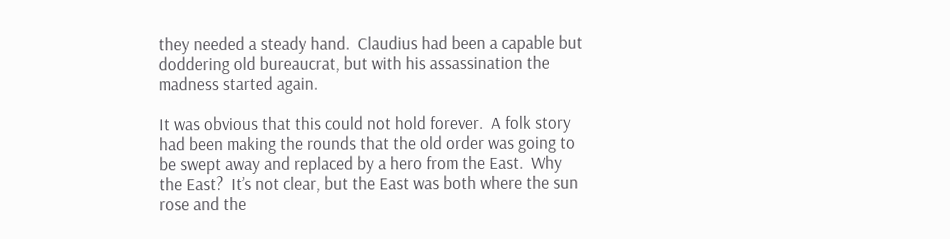they needed a steady hand.  Claudius had been a capable but doddering old bureaucrat, but with his assassination the madness started again.

It was obvious that this could not hold forever.  A folk story had been making the rounds that the old order was going to be swept away and replaced by a hero from the East.  Why the East?  It’s not clear, but the East was both where the sun rose and the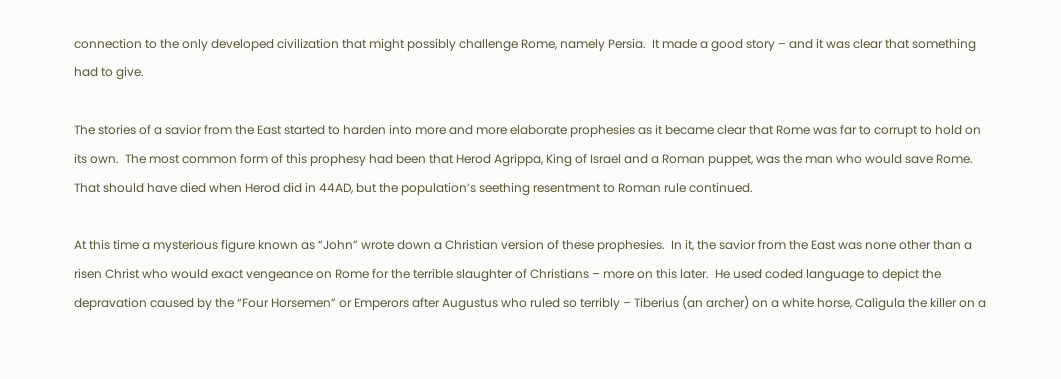connection to the only developed civilization that might possibly challenge Rome, namely Persia.  It made a good story – and it was clear that something had to give.

The stories of a savior from the East started to harden into more and more elaborate prophesies as it became clear that Rome was far to corrupt to hold on its own.  The most common form of this prophesy had been that Herod Agrippa, King of Israel and a Roman puppet, was the man who would save Rome.  That should have died when Herod did in 44AD, but the population’s seething resentment to Roman rule continued.

At this time a mysterious figure known as “John” wrote down a Christian version of these prophesies.  In it, the savior from the East was none other than a risen Christ who would exact vengeance on Rome for the terrible slaughter of Christians – more on this later.  He used coded language to depict the depravation caused by the “Four Horsemen” or Emperors after Augustus who ruled so terribly – Tiberius (an archer) on a white horse, Caligula the killer on a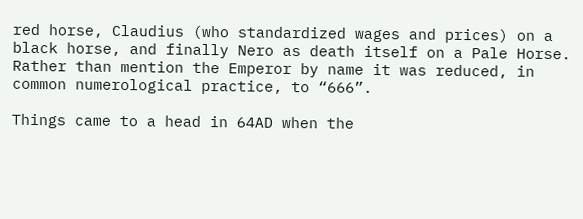red horse, Claudius (who standardized wages and prices) on a black horse, and finally Nero as death itself on a Pale Horse.  Rather than mention the Emperor by name it was reduced, in common numerological practice, to “666”.

Things came to a head in 64AD when the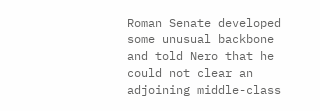Roman Senate developed some unusual backbone and told Nero that he could not clear an adjoining middle-class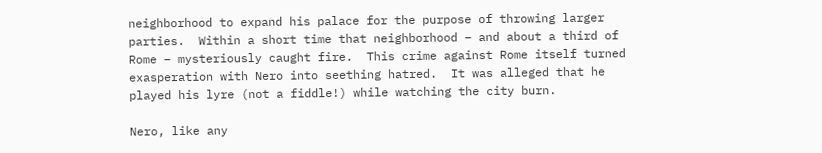neighborhood to expand his palace for the purpose of throwing larger parties.  Within a short time that neighborhood – and about a third of Rome – mysteriously caught fire.  This crime against Rome itself turned exasperation with Nero into seething hatred.  It was alleged that he played his lyre (not a fiddle!) while watching the city burn.

Nero, like any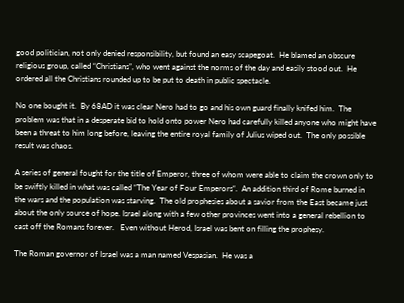good politician, not only denied responsibility, but found an easy scapegoat.  He blamed an obscure religious group, called “Christians”, who went against the norms of the day and easily stood out.  He ordered all the Christians rounded up to be put to death in public spectacle.

No one bought it.  By 68AD it was clear Nero had to go and his own guard finally knifed him.  The problem was that in a desperate bid to hold onto power Nero had carefully killed anyone who might have been a threat to him long before, leaving the entire royal family of Julius wiped out.  The only possible result was chaos.

A series of general fought for the title of Emperor, three of whom were able to claim the crown only to be swiftly killed in what was called “The Year of Four Emperors“.  An addition third of Rome burned in the wars and the population was starving.  The old prophesies about a savior from the East became just about the only source of hope. Israel along with a few other provinces went into a general rebellion to cast off the Romans forever.   Even without Herod, Israel was bent on filling the prophesy.

The Roman governor of Israel was a man named Vespasian.  He was a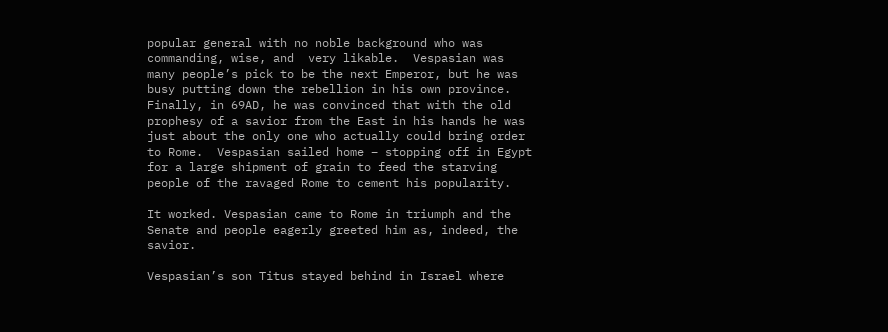popular general with no noble background who was commanding, wise, and  very likable.  Vespasian was many people’s pick to be the next Emperor, but he was busy putting down the rebellion in his own province.  Finally, in 69AD, he was convinced that with the old prophesy of a savior from the East in his hands he was just about the only one who actually could bring order to Rome.  Vespasian sailed home – stopping off in Egypt for a large shipment of grain to feed the starving people of the ravaged Rome to cement his popularity.

It worked. Vespasian came to Rome in triumph and the Senate and people eagerly greeted him as, indeed, the savior.

Vespasian’s son Titus stayed behind in Israel where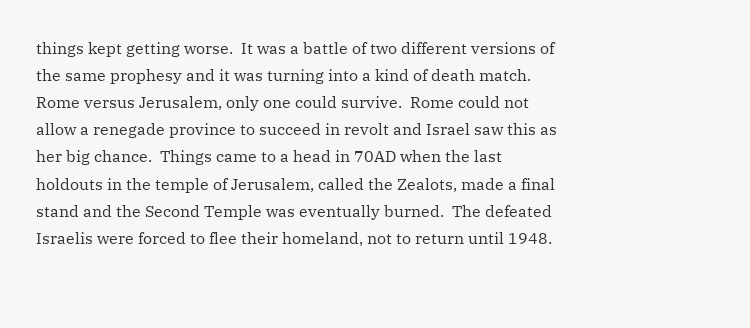things kept getting worse.  It was a battle of two different versions of the same prophesy and it was turning into a kind of death match.  Rome versus Jerusalem, only one could survive.  Rome could not allow a renegade province to succeed in revolt and Israel saw this as her big chance.  Things came to a head in 70AD when the last holdouts in the temple of Jerusalem, called the Zealots, made a final stand and the Second Temple was eventually burned.  The defeated Israelis were forced to flee their homeland, not to return until 1948.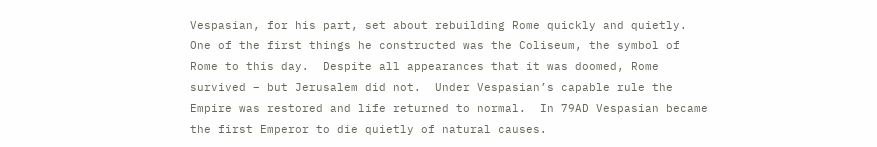Vespasian, for his part, set about rebuilding Rome quickly and quietly.  One of the first things he constructed was the Coliseum, the symbol of Rome to this day.  Despite all appearances that it was doomed, Rome survived – but Jerusalem did not.  Under Vespasian’s capable rule the Empire was restored and life returned to normal.  In 79AD Vespasian became the first Emperor to die quietly of natural causes.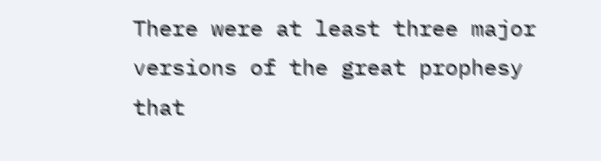There were at least three major versions of the great prophesy that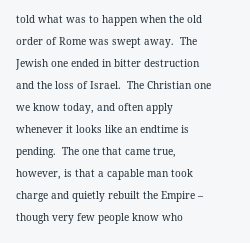told what was to happen when the old order of Rome was swept away.  The Jewish one ended in bitter destruction and the loss of Israel.  The Christian one we know today, and often apply whenever it looks like an endtime is pending.  The one that came true, however, is that a capable man took charge and quietly rebuilt the Empire – though very few people know who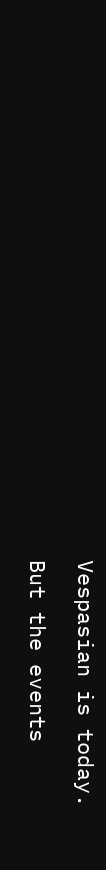Vespasian is today.

But the events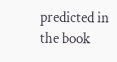predicted in the book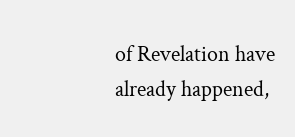of Revelation have already happened,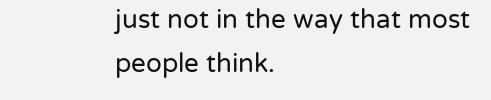just not in the way that most people think.